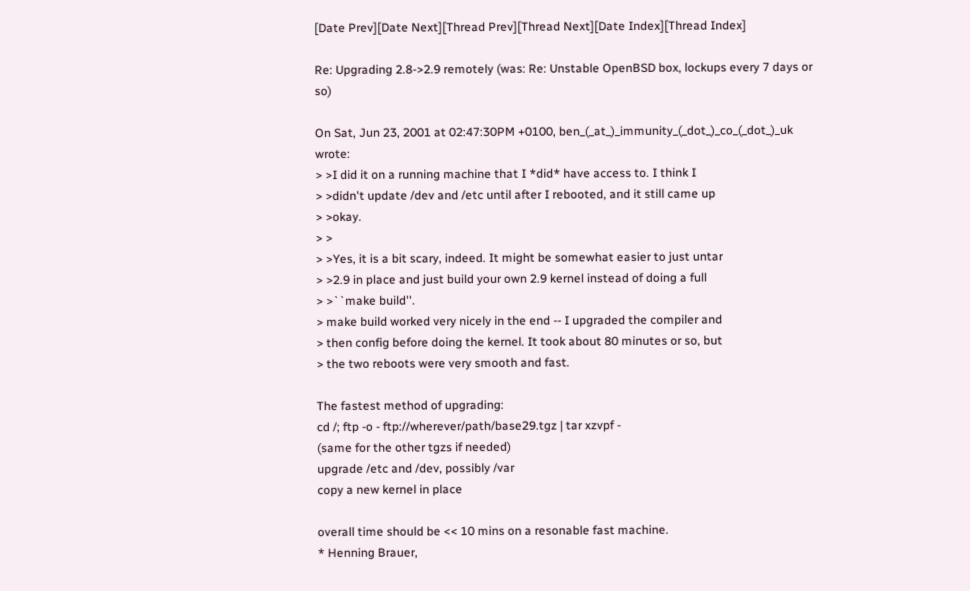[Date Prev][Date Next][Thread Prev][Thread Next][Date Index][Thread Index]

Re: Upgrading 2.8->2.9 remotely (was: Re: Unstable OpenBSD box, lockups every 7 days or so)

On Sat, Jun 23, 2001 at 02:47:30PM +0100, ben_(_at_)_immunity_(_dot_)_co_(_dot_)_uk wrote:
> >I did it on a running machine that I *did* have access to. I think I
> >didn't update /dev and /etc until after I rebooted, and it still came up
> >okay.
> >
> >Yes, it is a bit scary, indeed. It might be somewhat easier to just untar
> >2.9 in place and just build your own 2.9 kernel instead of doing a full
> >``make build''.
> make build worked very nicely in the end -- I upgraded the compiler and
> then config before doing the kernel. It took about 80 minutes or so, but
> the two reboots were very smooth and fast.

The fastest method of upgrading:
cd /; ftp -o - ftp://wherever/path/base29.tgz | tar xzvpf -
(same for the other tgzs if needed)
upgrade /etc and /dev, possibly /var
copy a new kernel in place

overall time should be << 10 mins on a resonable fast machine.
* Henning Brauer,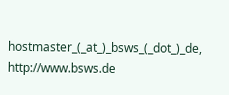hostmaster_(_at_)_bsws_(_dot_)_de, http://www.bsws.de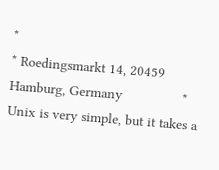*
* Roedingsmarkt 14, 20459 Hamburg, Germany               *
Unix is very simple, but it takes a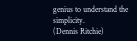genius to understand the simplicity.
(Dennis Ritchie)